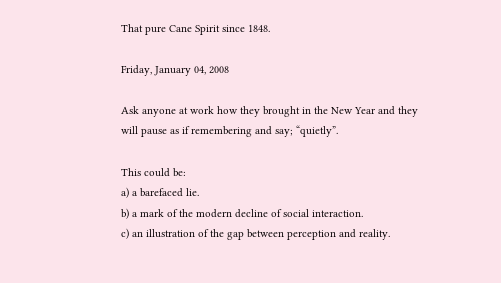That pure Cane Spirit since 1848.

Friday, January 04, 2008

Ask anyone at work how they brought in the New Year and they will pause as if remembering and say; “quietly”.

This could be:
a) a barefaced lie.
b) a mark of the modern decline of social interaction.
c) an illustration of the gap between perception and reality.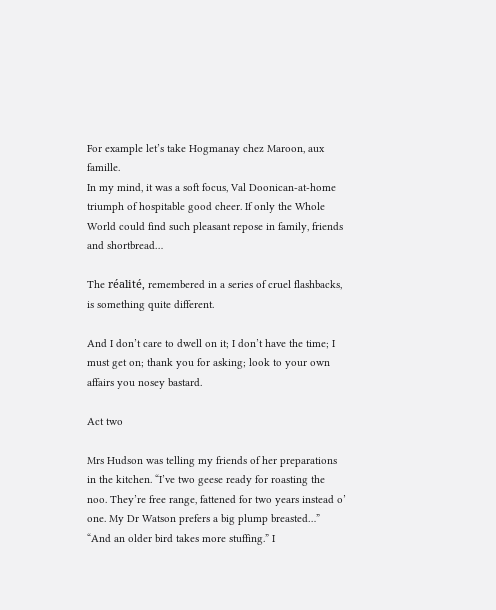For example let’s take Hogmanay chez Maroon, aux famille.
In my mind, it was a soft focus, Val Doonican-at-home triumph of hospitable good cheer. If only the Whole World could find such pleasant repose in family, friends and shortbread…

The réalité, remembered in a series of cruel flashbacks, is something quite different.

And I don’t care to dwell on it; I don’t have the time; I must get on; thank you for asking; look to your own affairs you nosey bastard.

Act two

Mrs Hudson was telling my friends of her preparations in the kitchen. “I’ve two geese ready for roasting the noo. They’re free range, fattened for two years instead o’ one. My Dr Watson prefers a big plump breasted…”
“And an older bird takes more stuffing.” I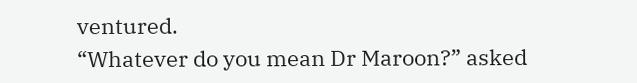ventured.
“Whatever do you mean Dr Maroon?” asked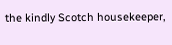the kindly Scotch housekeeper,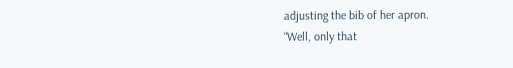adjusting the bib of her apron.
“Well, only that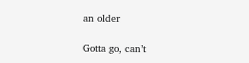an older

Gotta go, can’t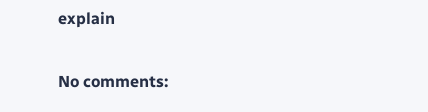explain

No comments: